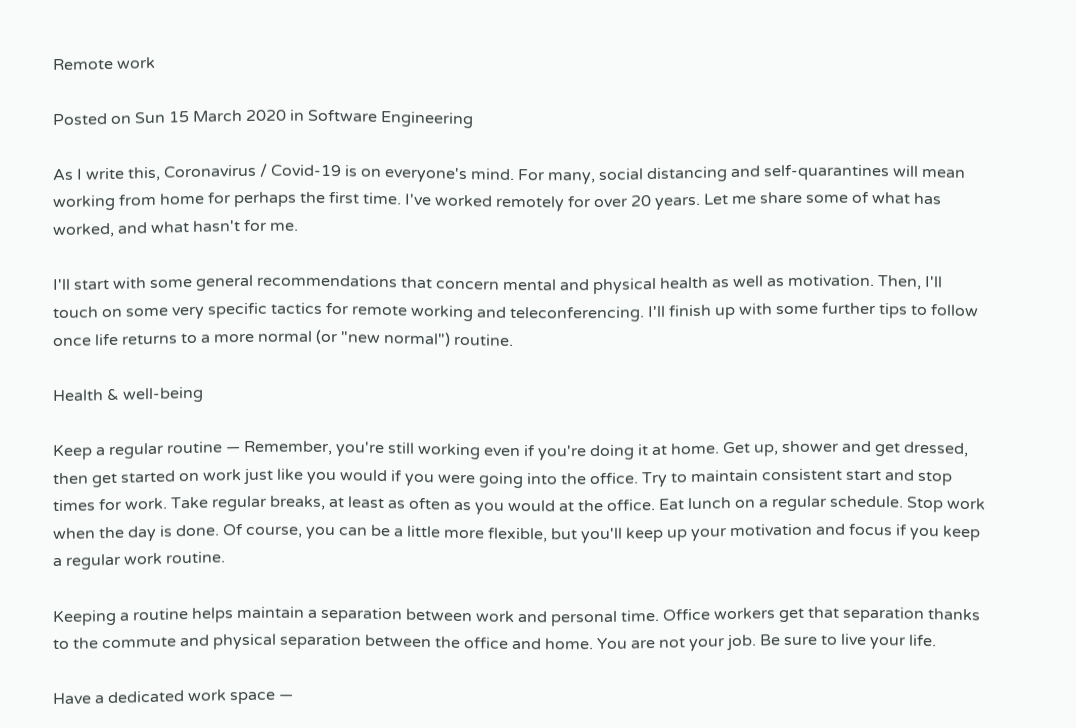Remote work

Posted on Sun 15 March 2020 in Software Engineering

As I write this, Coronavirus / Covid-19 is on everyone's mind. For many, social distancing and self-quarantines will mean working from home for perhaps the first time. I've worked remotely for over 20 years. Let me share some of what has worked, and what hasn't for me.

I'll start with some general recommendations that concern mental and physical health as well as motivation. Then, I'll touch on some very specific tactics for remote working and teleconferencing. I'll finish up with some further tips to follow once life returns to a more normal (or "new normal") routine.

Health & well-being

Keep a regular routine — Remember, you're still working even if you're doing it at home. Get up, shower and get dressed, then get started on work just like you would if you were going into the office. Try to maintain consistent start and stop times for work. Take regular breaks, at least as often as you would at the office. Eat lunch on a regular schedule. Stop work when the day is done. Of course, you can be a little more flexible, but you'll keep up your motivation and focus if you keep a regular work routine.

Keeping a routine helps maintain a separation between work and personal time. Office workers get that separation thanks to the commute and physical separation between the office and home. You are not your job. Be sure to live your life.

Have a dedicated work space —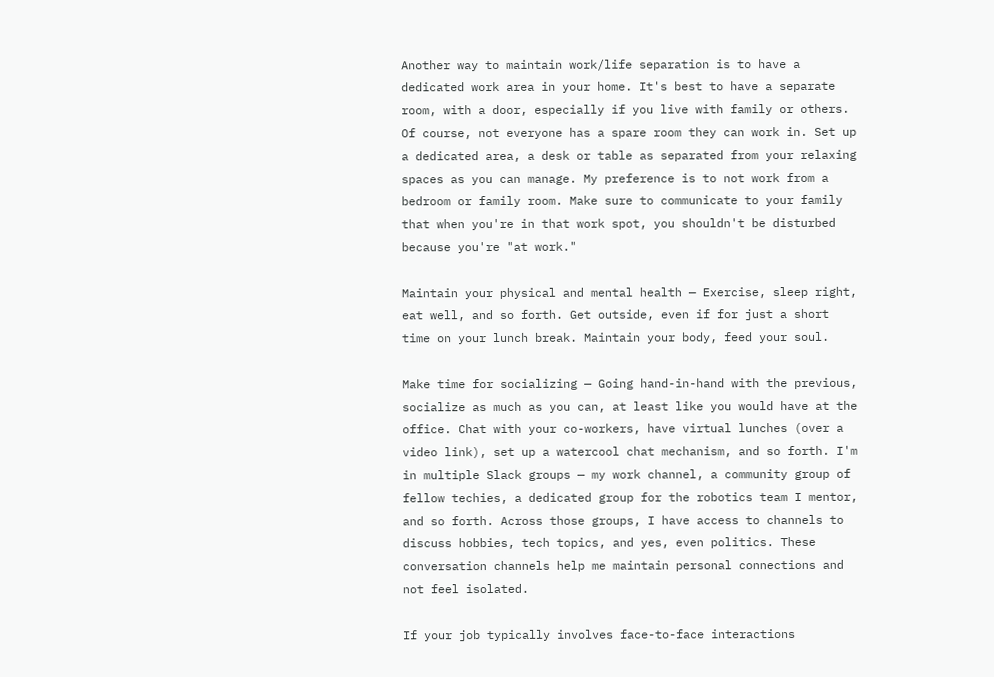Another way to maintain work/life separation is to have a dedicated work area in your home. It's best to have a separate room, with a door, especially if you live with family or others. Of course, not everyone has a spare room they can work in. Set up a dedicated area, a desk or table as separated from your relaxing spaces as you can manage. My preference is to not work from a bedroom or family room. Make sure to communicate to your family that when you're in that work spot, you shouldn't be disturbed because you're "at work."

Maintain your physical and mental health — Exercise, sleep right, eat well, and so forth. Get outside, even if for just a short time on your lunch break. Maintain your body, feed your soul.

Make time for socializing — Going hand-in-hand with the previous, socialize as much as you can, at least like you would have at the office. Chat with your co-workers, have virtual lunches (over a video link), set up a watercool chat mechanism, and so forth. I'm in multiple Slack groups — my work channel, a community group of fellow techies, a dedicated group for the robotics team I mentor, and so forth. Across those groups, I have access to channels to discuss hobbies, tech topics, and yes, even politics. These conversation channels help me maintain personal connections and not feel isolated.

If your job typically involves face-to-face interactions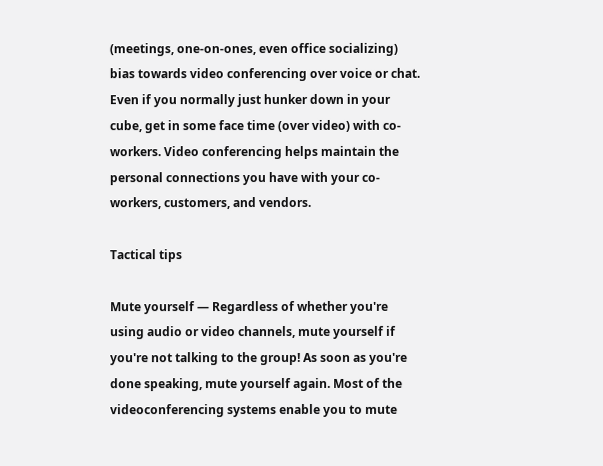(meetings, one-on-ones, even office socializing) bias towards video conferencing over voice or chat. Even if you normally just hunker down in your cube, get in some face time (over video) with co-workers. Video conferencing helps maintain the personal connections you have with your co-workers, customers, and vendors.

Tactical tips

Mute yourself — Regardless of whether you're using audio or video channels, mute yourself if you're not talking to the group! As soon as you're done speaking, mute yourself again. Most of the videoconferencing systems enable you to mute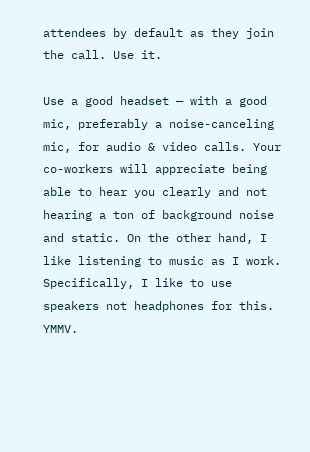attendees by default as they join the call. Use it.

Use a good headset — with a good mic, preferably a noise-canceling mic, for audio & video calls. Your co-workers will appreciate being able to hear you clearly and not hearing a ton of background noise and static. On the other hand, I like listening to music as I work. Specifically, I like to use speakers not headphones for this. YMMV.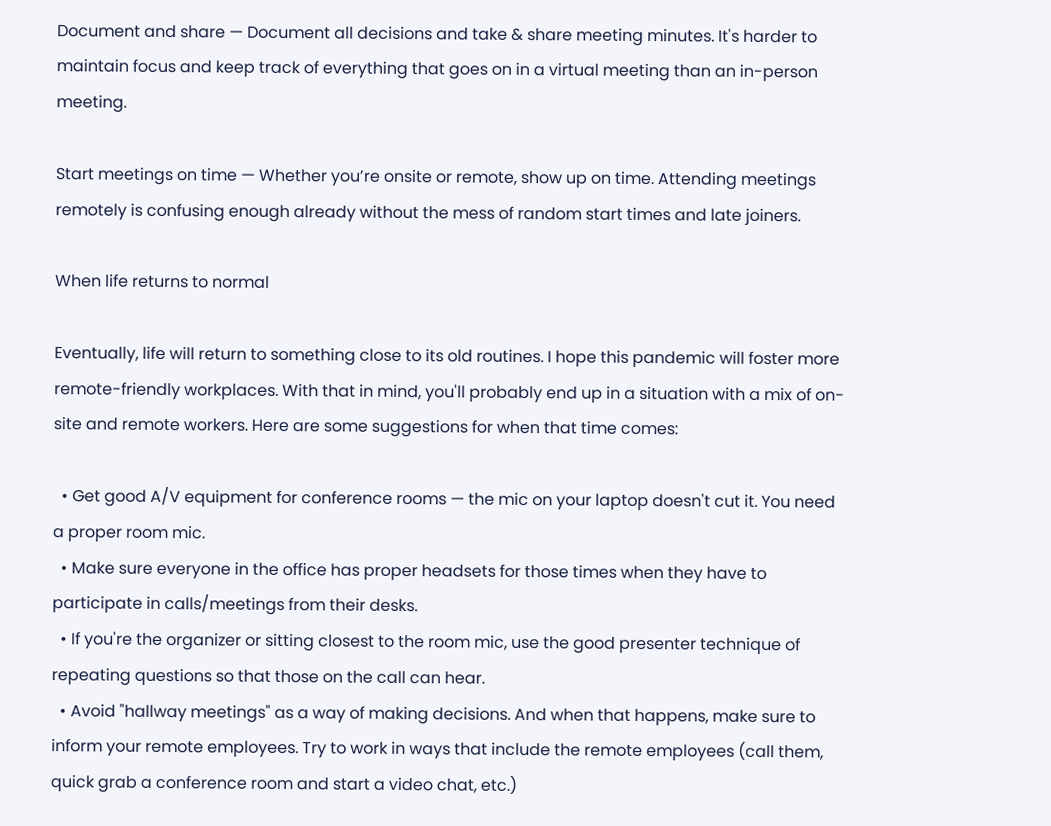Document and share — Document all decisions and take & share meeting minutes. It's harder to maintain focus and keep track of everything that goes on in a virtual meeting than an in-person meeting.

Start meetings on time — Whether you’re onsite or remote, show up on time. Attending meetings remotely is confusing enough already without the mess of random start times and late joiners.

When life returns to normal

Eventually, life will return to something close to its old routines. I hope this pandemic will foster more remote-friendly workplaces. With that in mind, you'll probably end up in a situation with a mix of on-site and remote workers. Here are some suggestions for when that time comes:

  • Get good A/V equipment for conference rooms — the mic on your laptop doesn't cut it. You need a proper room mic.
  • Make sure everyone in the office has proper headsets for those times when they have to participate in calls/meetings from their desks.
  • If you're the organizer or sitting closest to the room mic, use the good presenter technique of repeating questions so that those on the call can hear.
  • Avoid "hallway meetings" as a way of making decisions. And when that happens, make sure to inform your remote employees. Try to work in ways that include the remote employees (call them, quick grab a conference room and start a video chat, etc.)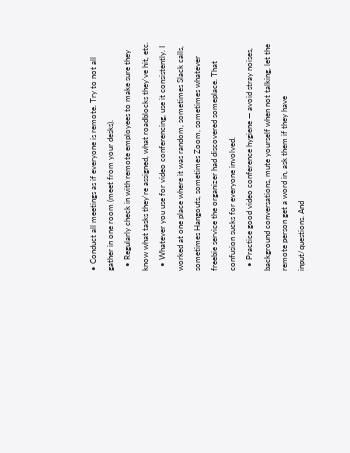• Conduct all meetings as if everyone is remote. Try to not all gather in one room (meet from your desks).
  • Regularly check in with remote employees to make sure they know what tasks they're assigned, what roadblocks they've hit, etc.
  • Whatever you use for video conferencing, use it consistently. I worked at one place where it was random, sometimes Slack calls, sometimes Hangouts, sometimes Zoom, sometimes whatever freebie service the organizer had discovered someplace. That confusion sucks for everyone involved.
  • Practice good video conference hygiene — avoid stray noises, background conversations, mute yourself when not talking, let the remote person get a word in, ask them if they have input/questions. And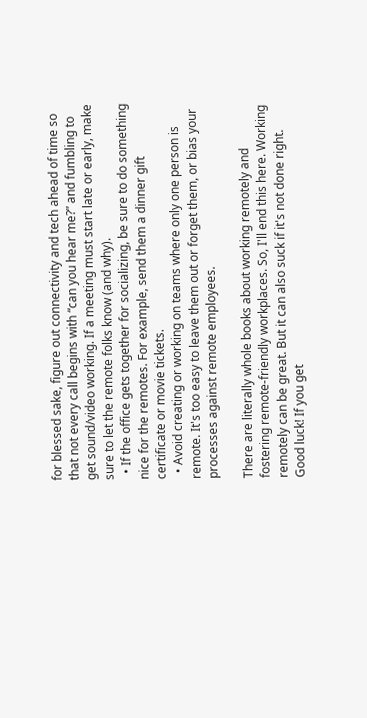for blessed sake, figure out connectivity and tech ahead of time so that not every call begins with “can you hear me?” and fumbling to get sound/video working. If a meeting must start late or early, make sure to let the remote folks know (and why).
  • If the office gets together for socializing, be sure to do something nice for the remotes. For example, send them a dinner gift certificate or movie tickets.
  • Avoid creating or working on teams where only one person is remote. It's too easy to leave them out or forget them, or bias your processes against remote employees.

There are literally whole books about working remotely and fostering remote-friendly workplaces. So, I'll end this here. Working remotely can be great. But it can also suck if it's not done right. Good luck! If you get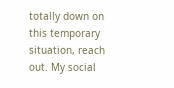totally down on this temporary situation, reach out. My social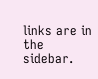links are in the sidebar.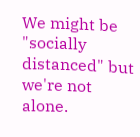We might be "socially distanced" but we're not alone.